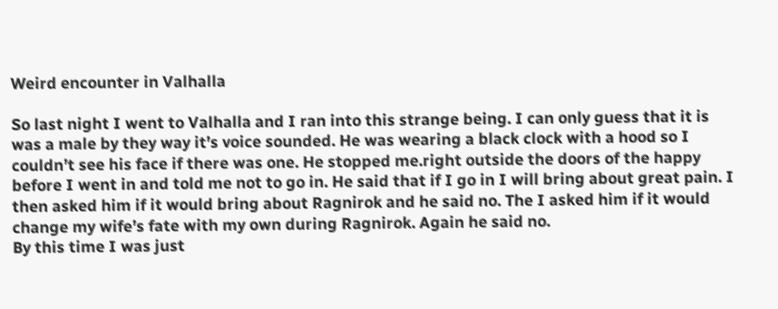Weird encounter in Valhalla

So last night I went to Valhalla and I ran into this strange being. I can only guess that it is was a male by they way it’s voice sounded. He was wearing a black clock with a hood so I couldn’t see his face if there was one. He stopped me.right outside the doors of the happy before I went in and told me not to go in. He said that if I go in I will bring about great pain. I then asked him if it would bring about Ragnirok and he said no. The I asked him if it would change my wife’s fate with my own during Ragnirok. Again he said no.
By this time I was just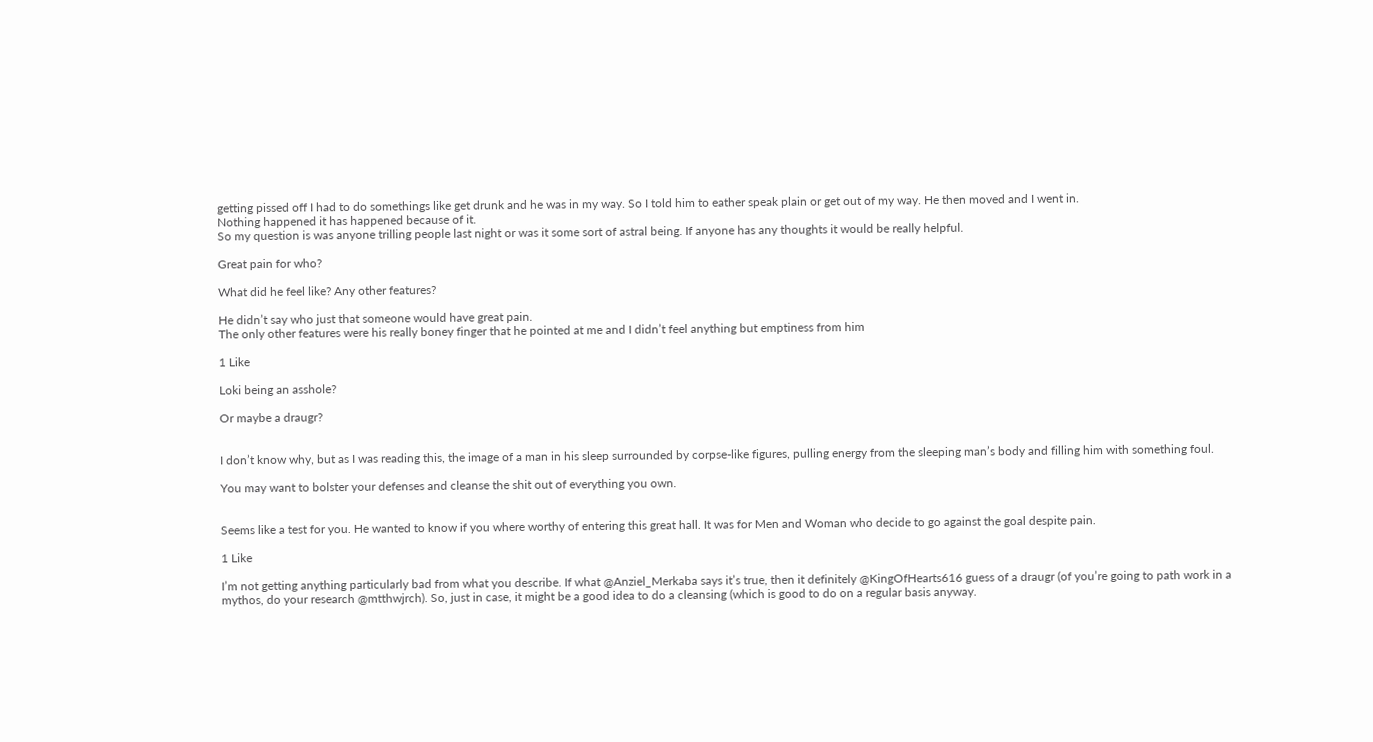getting pissed off I had to do somethings like get drunk and he was in my way. So I told him to eather speak plain or get out of my way. He then moved and I went in.
Nothing happened it has happened because of it.
So my question is was anyone trilling people last night or was it some sort of astral being. If anyone has any thoughts it would be really helpful.

Great pain for who?

What did he feel like? Any other features?

He didn’t say who just that someone would have great pain.
The only other features were his really boney finger that he pointed at me and I didn’t feel anything but emptiness from him

1 Like

Loki being an asshole?

Or maybe a draugr?


I don’t know why, but as I was reading this, the image of a man in his sleep surrounded by corpse-like figures, pulling energy from the sleeping man’s body and filling him with something foul.

You may want to bolster your defenses and cleanse the shit out of everything you own.


Seems like a test for you. He wanted to know if you where worthy of entering this great hall. It was for Men and Woman who decide to go against the goal despite pain.

1 Like

I’m not getting anything particularly bad from what you describe. If what @Anziel_Merkaba says it’s true, then it definitely @KingOfHearts616 guess of a draugr (of you’re going to path work in a mythos, do your research @mtthwjrch). So, just in case, it might be a good idea to do a cleansing (which is good to do on a regular basis anyway.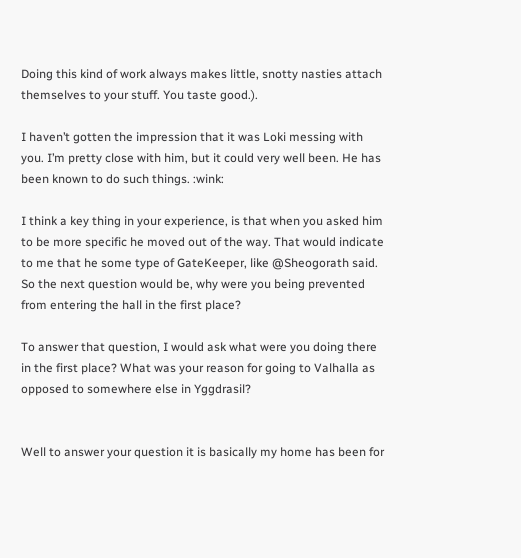Doing this kind of work always makes little, snotty nasties attach themselves to your stuff. You taste good.).

I haven’t gotten the impression that it was Loki messing with you. I’m pretty close with him, but it could very well been. He has been known to do such things. :wink:

I think a key thing in your experience, is that when you asked him to be more specific he moved out of the way. That would indicate to me that he some type of GateKeeper, like @Sheogorath said. So the next question would be, why were you being prevented from entering the hall in the first place?

To answer that question, I would ask what were you doing there in the first place? What was your reason for going to Valhalla as opposed to somewhere else in Yggdrasil?


Well to answer your question it is basically my home has been for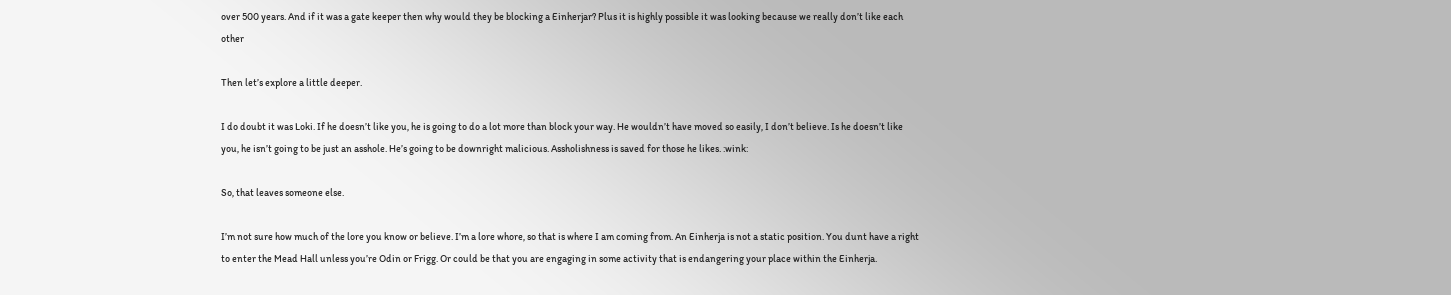over 500 years. And if it was a gate keeper then why would they be blocking a Einherjar? Plus it is highly possible it was looking because we really don’t like each other

Then let’s explore a little deeper.

I do doubt it was Loki. If he doesn’t like you, he is going to do a lot more than block your way. He wouldn’t have moved so easily, I don’t believe. Is he doesn’t like you, he isn’t going to be just an asshole. He’s going to be downright malicious. Assholishness is saved for those he likes. :wink:

So, that leaves someone else.

I’m not sure how much of the lore you know or believe. I’m a lore whore, so that is where I am coming from. An Einherja is not a static position. You dunt have a right to enter the Mead Hall unless you’re Odin or Frigg. Or could be that you are engaging in some activity that is endangering your place within the Einherja.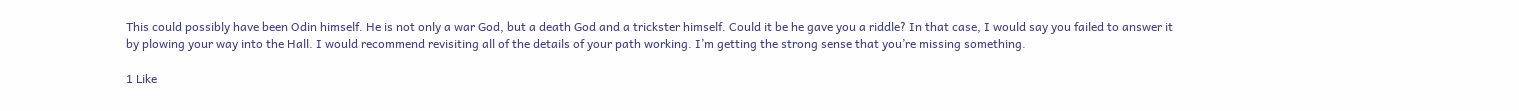This could possibly have been Odin himself. He is not only a war God, but a death God and a trickster himself. Could it be he gave you a riddle? In that case, I would say you failed to answer it by plowing your way into the Hall. I would recommend revisiting all of the details of your path working. I’m getting the strong sense that you’re missing something.

1 Like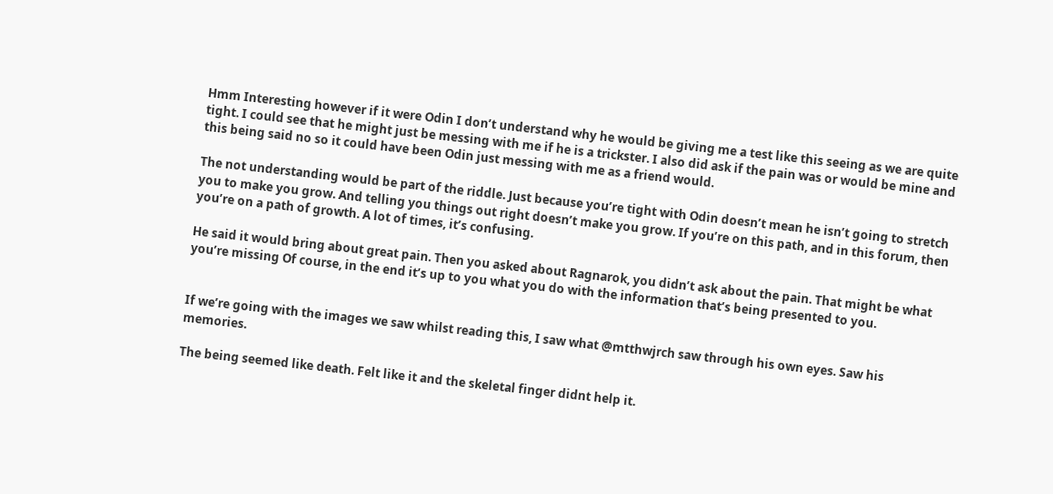Hmm Interesting however if it were Odin I don’t understand why he would be giving me a test like this seeing as we are quite tight. I could see that he might just be messing with me if he is a trickster. I also did ask if the pain was or would be mine and this being said no so it could have been Odin just messing with me as a friend would.

The not understanding would be part of the riddle. Just because you’re tight with Odin doesn’t mean he isn’t going to stretch you to make you grow. And telling you things out right doesn’t make you grow. If you’re on this path, and in this forum, then you’re on a path of growth. A lot of times, it’s confusing.

He said it would bring about great pain. Then you asked about Ragnarok, you didn’t ask about the pain. That might be what you’re missing Of course, in the end it’s up to you what you do with the information that’s being presented to you.


If we’re going with the images we saw whilst reading this, I saw what @mtthwjrch saw through his own eyes. Saw his memories.

The being seemed like death. Felt like it and the skeletal finger didnt help it.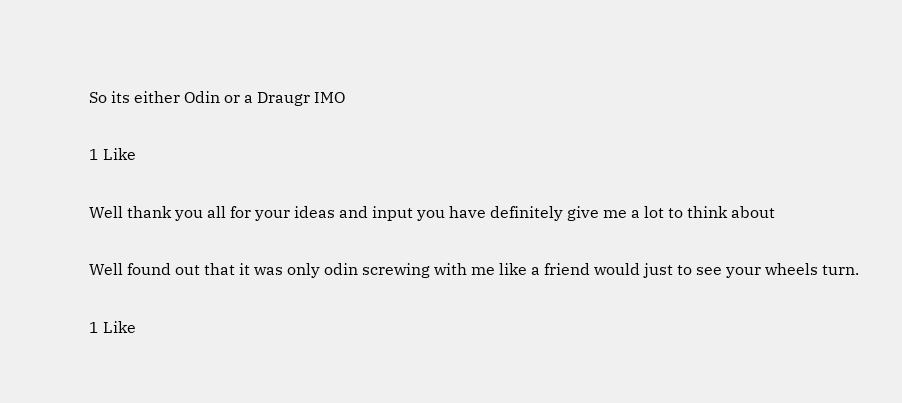So its either Odin or a Draugr IMO

1 Like

Well thank you all for your ideas and input you have definitely give me a lot to think about

Well found out that it was only odin screwing with me like a friend would just to see your wheels turn.

1 Like